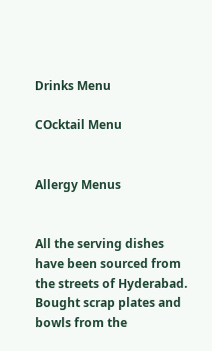Drinks Menu

COcktail Menu


Allergy Menus


All the serving dishes have been sourced from the streets of Hyderabad. Bought scrap plates and bowls from the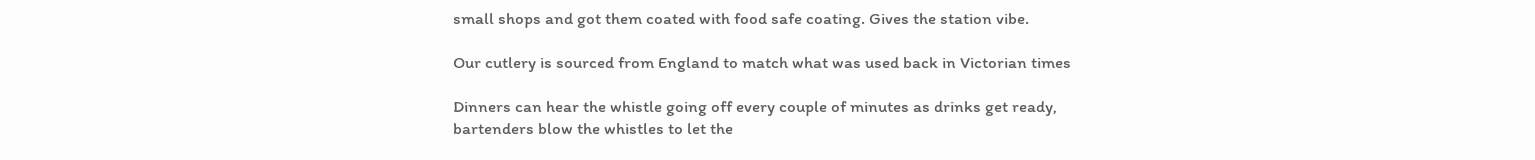small shops and got them coated with food safe coating. Gives the station vibe.

Our cutlery is sourced from England to match what was used back in Victorian times

Dinners can hear the whistle going off every couple of minutes as drinks get ready, bartenders blow the whistles to let the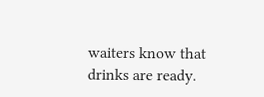waiters know that drinks are ready.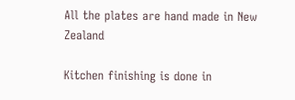All the plates are hand made in New Zealand

Kitchen finishing is done in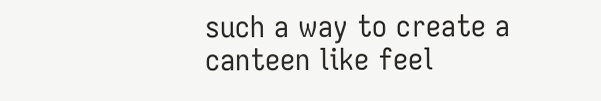such a way to create a canteen like feel